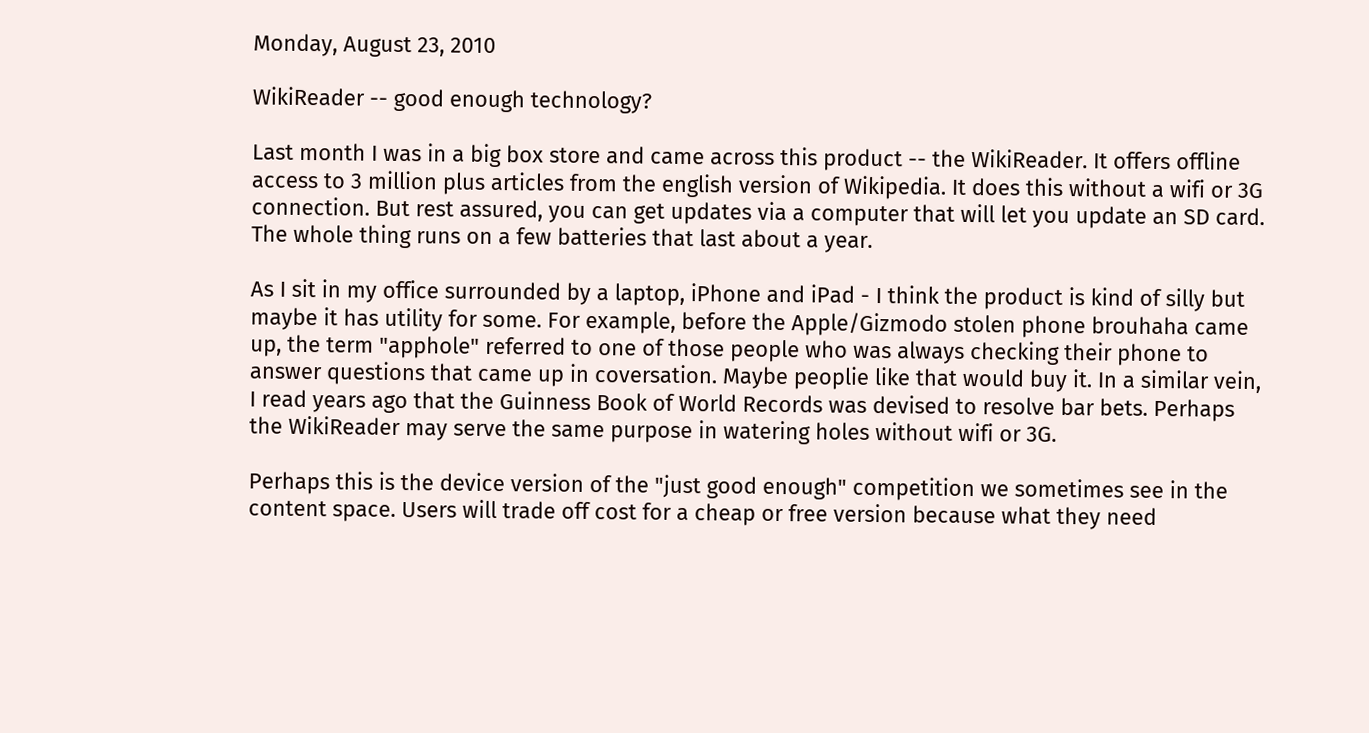Monday, August 23, 2010

WikiReader -- good enough technology?

Last month I was in a big box store and came across this product -- the WikiReader. It offers offline access to 3 million plus articles from the english version of Wikipedia. It does this without a wifi or 3G connection. But rest assured, you can get updates via a computer that will let you update an SD card. The whole thing runs on a few batteries that last about a year.

As I sit in my office surrounded by a laptop, iPhone and iPad - I think the product is kind of silly but maybe it has utility for some. For example, before the Apple/Gizmodo stolen phone brouhaha came up, the term "apphole" referred to one of those people who was always checking their phone to answer questions that came up in coversation. Maybe peoplie like that would buy it. In a similar vein, I read years ago that the Guinness Book of World Records was devised to resolve bar bets. Perhaps the WikiReader may serve the same purpose in watering holes without wifi or 3G.

Perhaps this is the device version of the "just good enough" competition we sometimes see in the content space. Users will trade off cost for a cheap or free version because what they need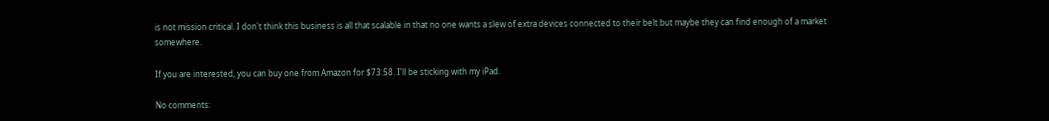is not mission critical. I don't think this business is all that scalable in that no one wants a slew of extra devices connected to their belt but maybe they can find enough of a market somewhere.

If you are interested, you can buy one from Amazon for $73.58. I'll be sticking with my iPad.

No comments: